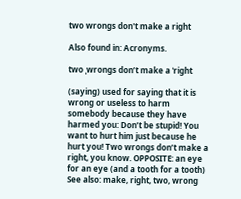two wrongs don't make a right

Also found in: Acronyms.

two ˌwrongs don’t make a ˈright

(saying) used for saying that it is wrong or useless to harm somebody because they have harmed you: Don’t be stupid! You want to hurt him just because he hurt you! Two wrongs don’t make a right, you know. OPPOSITE: an eye for an eye (and a tooth for a tooth)
See also: make, right, two, wrong